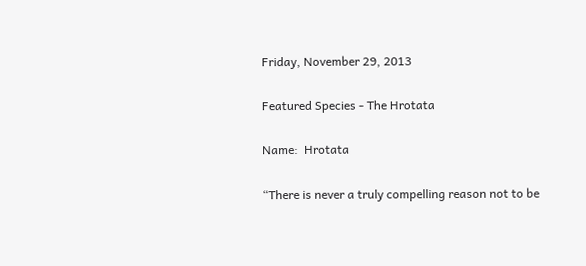Friday, November 29, 2013

Featured Species - The Hrotata

Name:  Hrotata

“There is never a truly compelling reason not to be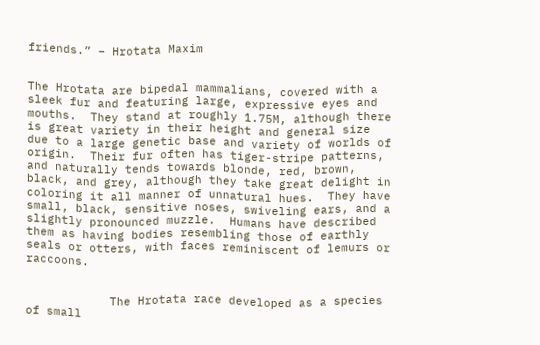friends.” – Hrotata Maxim


The Hrotata are bipedal mammalians, covered with a sleek fur and featuring large, expressive eyes and mouths.  They stand at roughly 1.75M, although there is great variety in their height and general size due to a large genetic base and variety of worlds of origin.  Their fur often has tiger-stripe patterns, and naturally tends towards blonde, red, brown, black, and grey, although they take great delight in coloring it all manner of unnatural hues.  They have small, black, sensitive noses, swiveling ears, and a slightly pronounced muzzle.  Humans have described them as having bodies resembling those of earthly seals or otters, with faces reminiscent of lemurs or raccoons.


            The Hrotata race developed as a species of small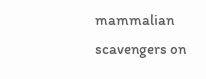mammalian scavengers on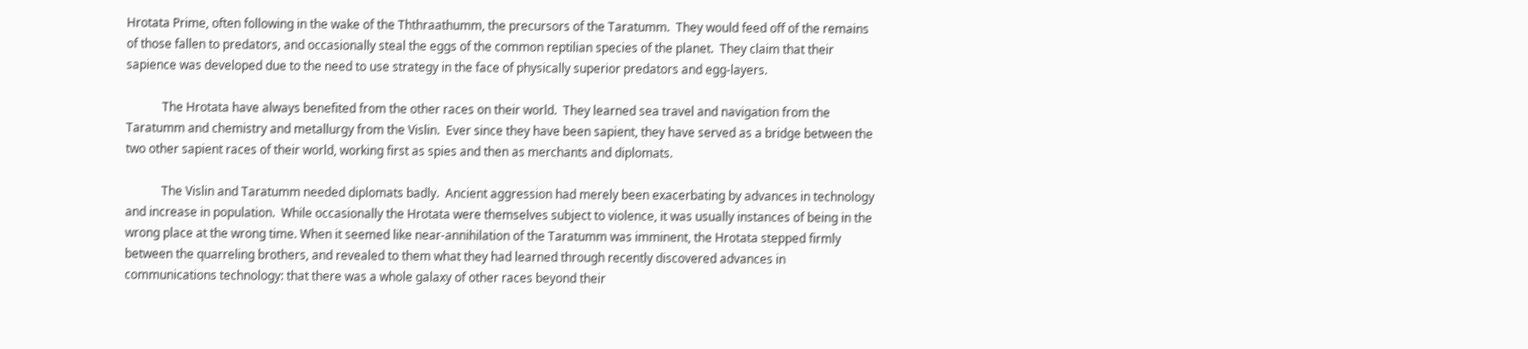Hrotata Prime, often following in the wake of the Ththraathumm, the precursors of the Taratumm.  They would feed off of the remains of those fallen to predators, and occasionally steal the eggs of the common reptilian species of the planet.  They claim that their sapience was developed due to the need to use strategy in the face of physically superior predators and egg-layers.

            The Hrotata have always benefited from the other races on their world.  They learned sea travel and navigation from the Taratumm and chemistry and metallurgy from the Vislin.  Ever since they have been sapient, they have served as a bridge between the two other sapient races of their world, working first as spies and then as merchants and diplomats.

            The Vislin and Taratumm needed diplomats badly.  Ancient aggression had merely been exacerbating by advances in technology and increase in population.  While occasionally the Hrotata were themselves subject to violence, it was usually instances of being in the wrong place at the wrong time. When it seemed like near-annihilation of the Taratumm was imminent, the Hrotata stepped firmly between the quarreling brothers, and revealed to them what they had learned through recently discovered advances in communications technology: that there was a whole galaxy of other races beyond their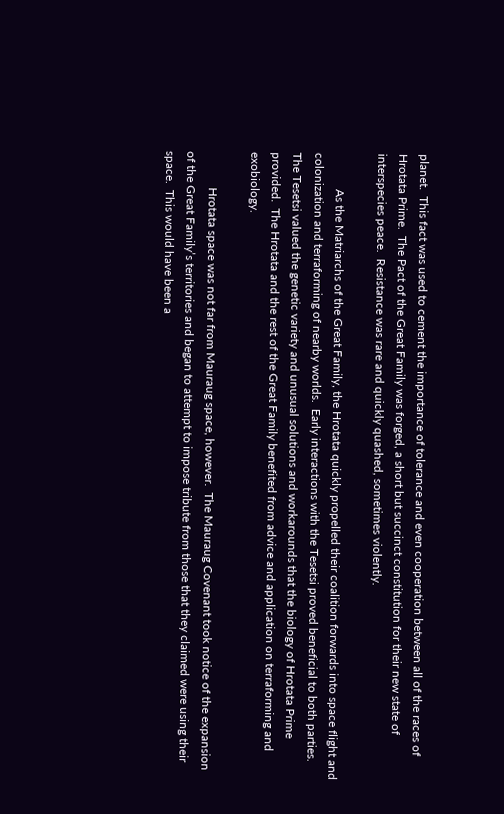planet.  This fact was used to cement the importance of tolerance and even cooperation between all of the races of Hrotata Prime.  The Pact of the Great Family was forged, a short but succinct constitution for their new state of interspecies peace.  Resistance was rare and quickly quashed, sometimes violently.

            As the Matriarchs of the Great Family, the Hrotata quickly propelled their coalition forwards into space flight and colonization and terraforming of nearby worlds.  Early interactions with the Tesetsi proved beneficial to both parties.  The Tesetsi valued the genetic variety and unusual solutions and workarounds that the biology of Hrotata Prime provided.  The Hrotata and the rest of the Great Family benefited from advice and application on terraforming and exobiology.

            Hrotata space was not far from Mauraug space, however.  The Mauraug Covenant took notice of the expansion of the Great Family’s territories and began to attempt to impose tribute from those that they claimed were using their space.  This would have been a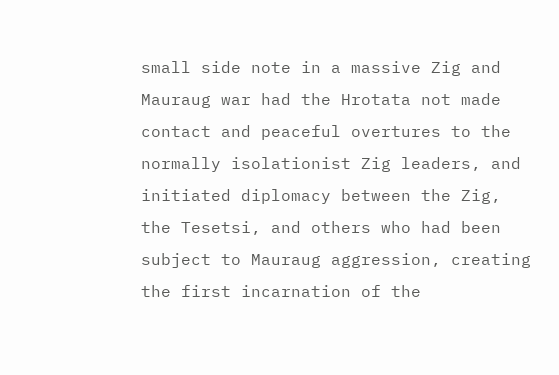small side note in a massive Zig and Mauraug war had the Hrotata not made contact and peaceful overtures to the normally isolationist Zig leaders, and initiated diplomacy between the Zig, the Tesetsi, and others who had been subject to Mauraug aggression, creating the first incarnation of the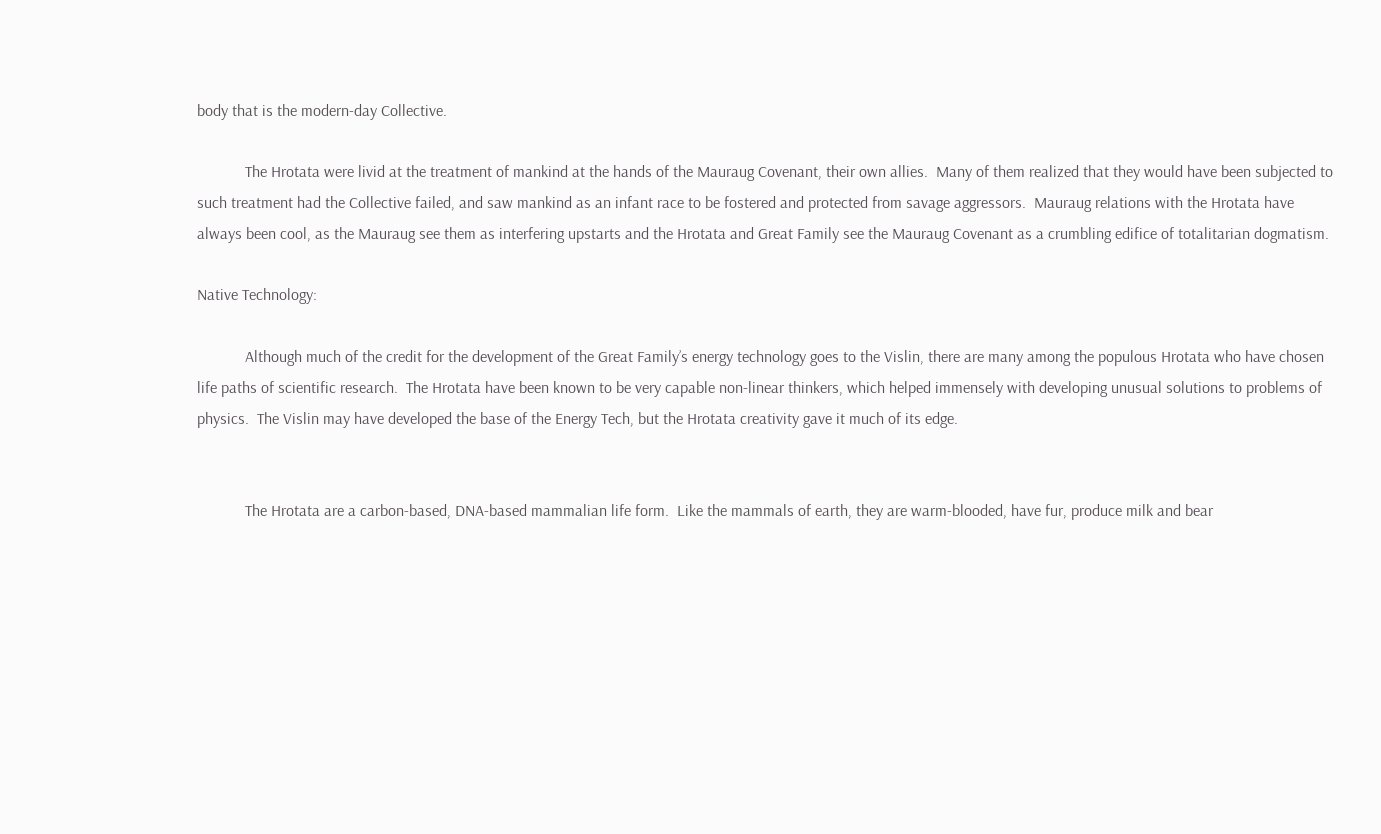body that is the modern-day Collective.

            The Hrotata were livid at the treatment of mankind at the hands of the Mauraug Covenant, their own allies.  Many of them realized that they would have been subjected to such treatment had the Collective failed, and saw mankind as an infant race to be fostered and protected from savage aggressors.  Mauraug relations with the Hrotata have always been cool, as the Mauraug see them as interfering upstarts and the Hrotata and Great Family see the Mauraug Covenant as a crumbling edifice of totalitarian dogmatism.

Native Technology:

            Although much of the credit for the development of the Great Family’s energy technology goes to the Vislin, there are many among the populous Hrotata who have chosen life paths of scientific research.  The Hrotata have been known to be very capable non-linear thinkers, which helped immensely with developing unusual solutions to problems of physics.  The Vislin may have developed the base of the Energy Tech, but the Hrotata creativity gave it much of its edge.


            The Hrotata are a carbon-based, DNA-based mammalian life form.  Like the mammals of earth, they are warm-blooded, have fur, produce milk and bear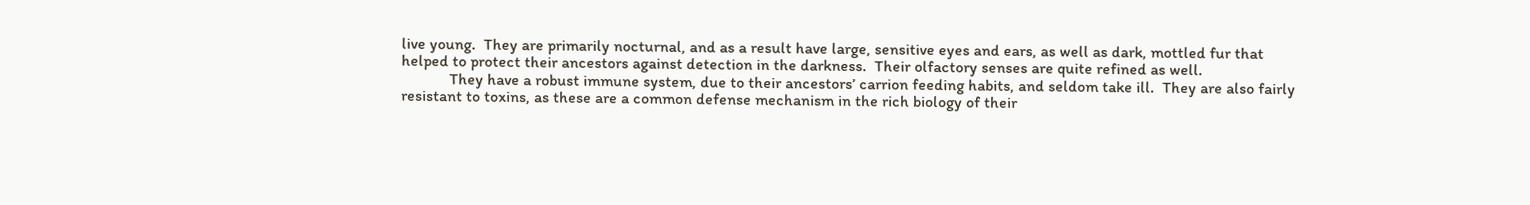live young.  They are primarily nocturnal, and as a result have large, sensitive eyes and ears, as well as dark, mottled fur that helped to protect their ancestors against detection in the darkness.  Their olfactory senses are quite refined as well.
            They have a robust immune system, due to their ancestors’ carrion feeding habits, and seldom take ill.  They are also fairly resistant to toxins, as these are a common defense mechanism in the rich biology of their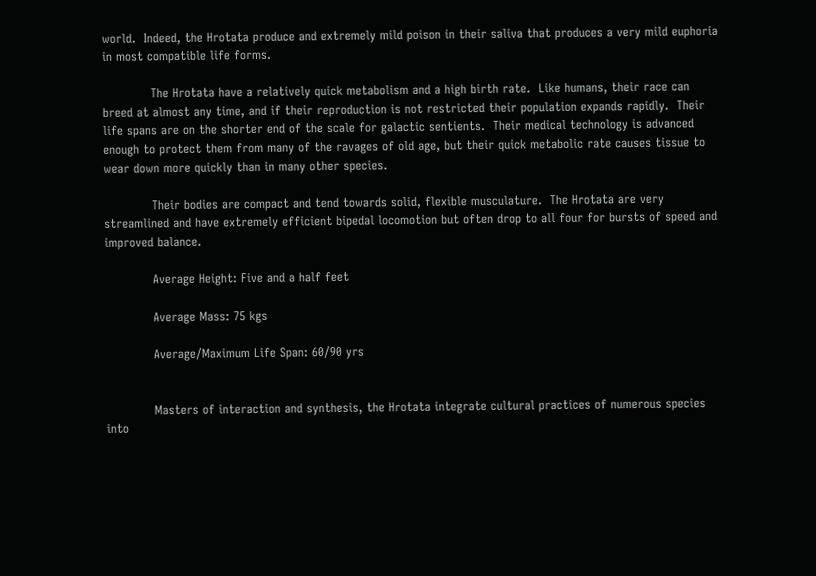world.  Indeed, the Hrotata produce and extremely mild poison in their saliva that produces a very mild euphoria in most compatible life forms.

            The Hrotata have a relatively quick metabolism and a high birth rate.  Like humans, their race can breed at almost any time, and if their reproduction is not restricted their population expands rapidly.  Their life spans are on the shorter end of the scale for galactic sentients.  Their medical technology is advanced enough to protect them from many of the ravages of old age, but their quick metabolic rate causes tissue to wear down more quickly than in many other species.

            Their bodies are compact and tend towards solid, flexible musculature.  The Hrotata are very streamlined and have extremely efficient bipedal locomotion but often drop to all four for bursts of speed and improved balance.

            Average Height: Five and a half feet

            Average Mass: 75 kgs

            Average/Maximum Life Span: 60/90 yrs


            Masters of interaction and synthesis, the Hrotata integrate cultural practices of numerous species into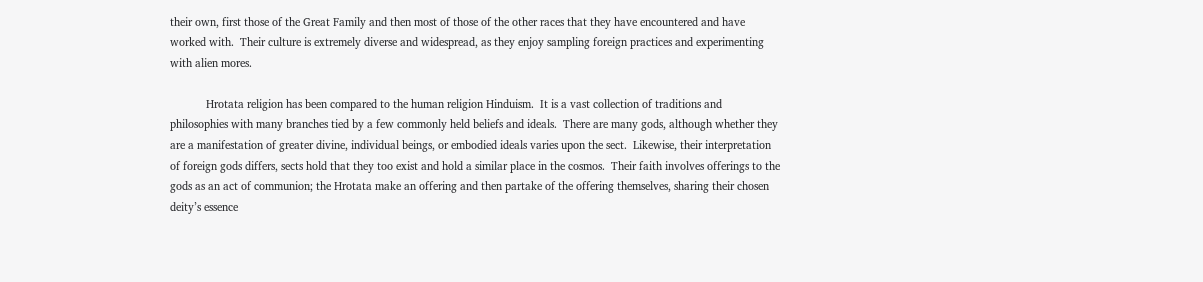their own, first those of the Great Family and then most of those of the other races that they have encountered and have worked with.  Their culture is extremely diverse and widespread, as they enjoy sampling foreign practices and experimenting with alien mores.

            Hrotata religion has been compared to the human religion Hinduism.  It is a vast collection of traditions and philosophies with many branches tied by a few commonly held beliefs and ideals.  There are many gods, although whether they are a manifestation of greater divine, individual beings, or embodied ideals varies upon the sect.  Likewise, their interpretation of foreign gods differs, sects hold that they too exist and hold a similar place in the cosmos.  Their faith involves offerings to the gods as an act of communion; the Hrotata make an offering and then partake of the offering themselves, sharing their chosen deity’s essence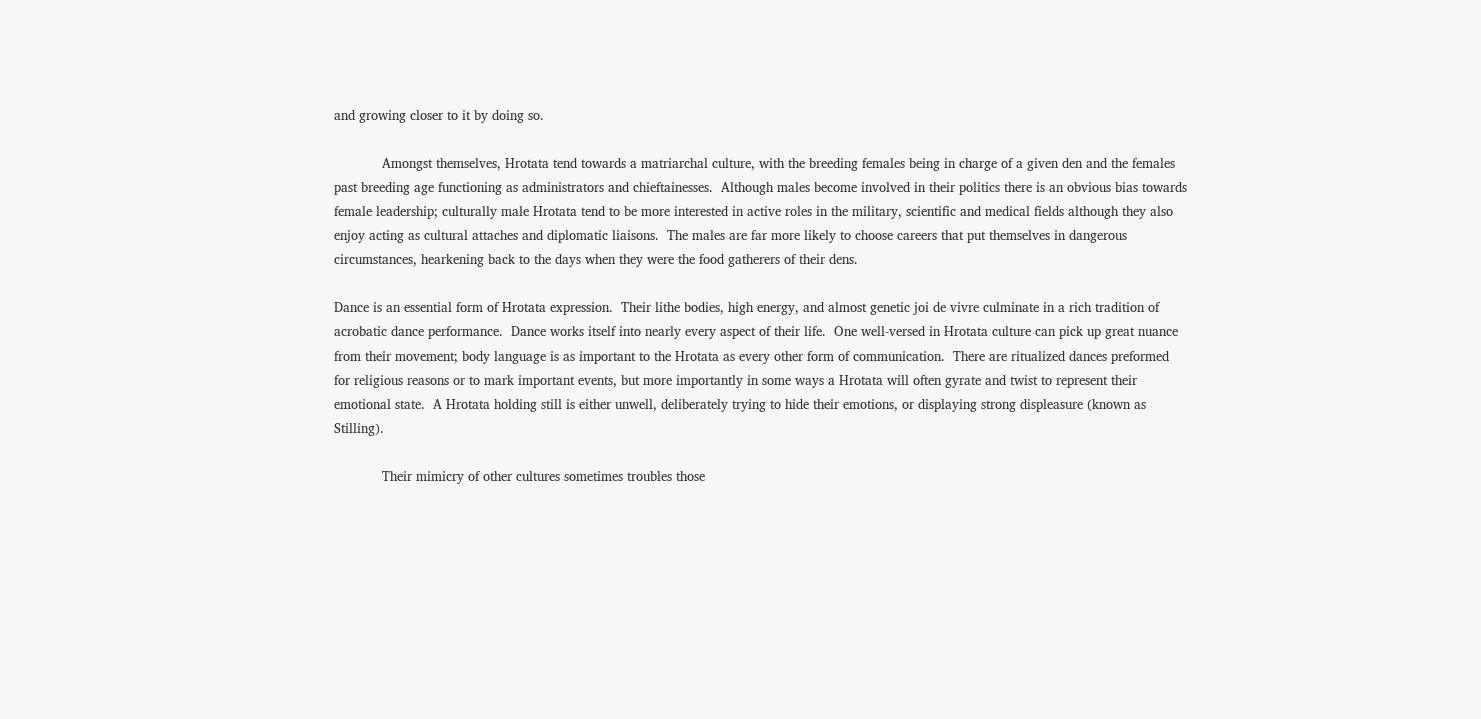and growing closer to it by doing so.

            Amongst themselves, Hrotata tend towards a matriarchal culture, with the breeding females being in charge of a given den and the females past breeding age functioning as administrators and chieftainesses.  Although males become involved in their politics there is an obvious bias towards female leadership; culturally male Hrotata tend to be more interested in active roles in the military, scientific and medical fields although they also enjoy acting as cultural attaches and diplomatic liaisons.  The males are far more likely to choose careers that put themselves in dangerous circumstances, hearkening back to the days when they were the food gatherers of their dens.

Dance is an essential form of Hrotata expression.  Their lithe bodies, high energy, and almost genetic joi de vivre culminate in a rich tradition of acrobatic dance performance.  Dance works itself into nearly every aspect of their life.  One well-versed in Hrotata culture can pick up great nuance from their movement; body language is as important to the Hrotata as every other form of communication.  There are ritualized dances preformed for religious reasons or to mark important events, but more importantly in some ways a Hrotata will often gyrate and twist to represent their emotional state.  A Hrotata holding still is either unwell, deliberately trying to hide their emotions, or displaying strong displeasure (known as Stilling).

            Their mimicry of other cultures sometimes troubles those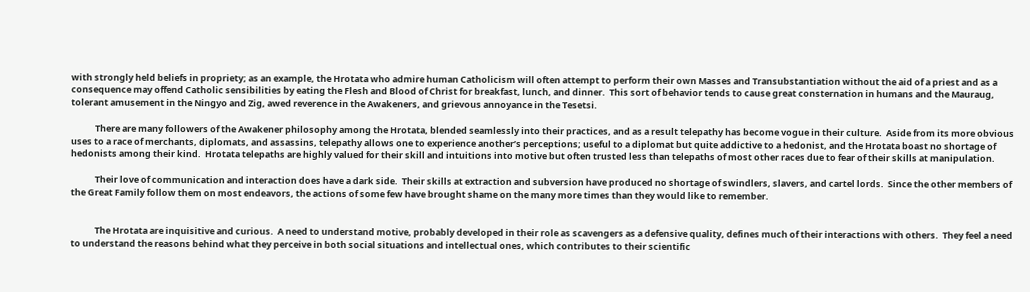with strongly held beliefs in propriety; as an example, the Hrotata who admire human Catholicism will often attempt to perform their own Masses and Transubstantiation without the aid of a priest and as a consequence may offend Catholic sensibilities by eating the Flesh and Blood of Christ for breakfast, lunch, and dinner.  This sort of behavior tends to cause great consternation in humans and the Mauraug, tolerant amusement in the Ningyo and Zig, awed reverence in the Awakeners, and grievous annoyance in the Tesetsi.

            There are many followers of the Awakener philosophy among the Hrotata, blended seamlessly into their practices, and as a result telepathy has become vogue in their culture.  Aside from its more obvious uses to a race of merchants, diplomats, and assassins, telepathy allows one to experience another’s perceptions; useful to a diplomat but quite addictive to a hedonist, and the Hrotata boast no shortage of hedonists among their kind.  Hrotata telepaths are highly valued for their skill and intuitions into motive but often trusted less than telepaths of most other races due to fear of their skills at manipulation.

            Their love of communication and interaction does have a dark side.  Their skills at extraction and subversion have produced no shortage of swindlers, slavers, and cartel lords.  Since the other members of the Great Family follow them on most endeavors, the actions of some few have brought shame on the many more times than they would like to remember.


            The Hrotata are inquisitive and curious.  A need to understand motive, probably developed in their role as scavengers as a defensive quality, defines much of their interactions with others.  They feel a need to understand the reasons behind what they perceive in both social situations and intellectual ones, which contributes to their scientific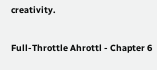creativity.

Full-Throttle Ahrottl - Chapter 6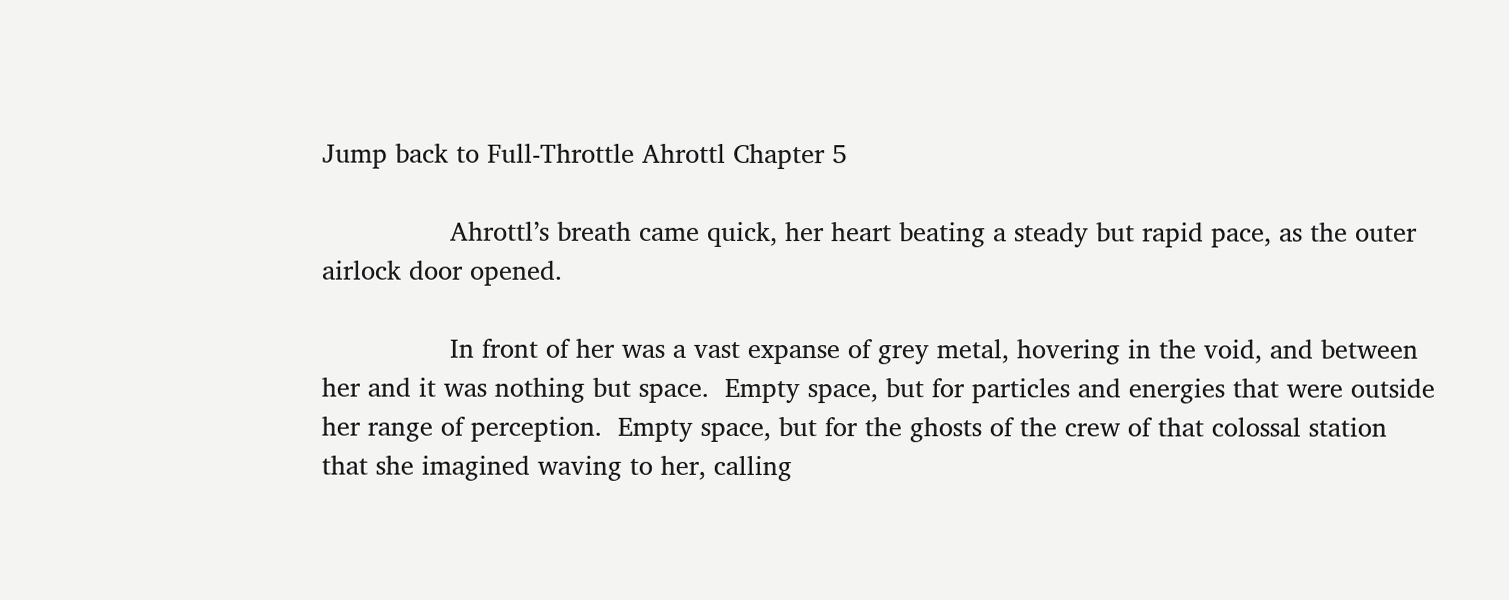Jump back to Full-Throttle Ahrottl Chapter 5

                Ahrottl’s breath came quick, her heart beating a steady but rapid pace, as the outer airlock door opened.

                In front of her was a vast expanse of grey metal, hovering in the void, and between her and it was nothing but space.  Empty space, but for particles and energies that were outside her range of perception.  Empty space, but for the ghosts of the crew of that colossal station that she imagined waving to her, calling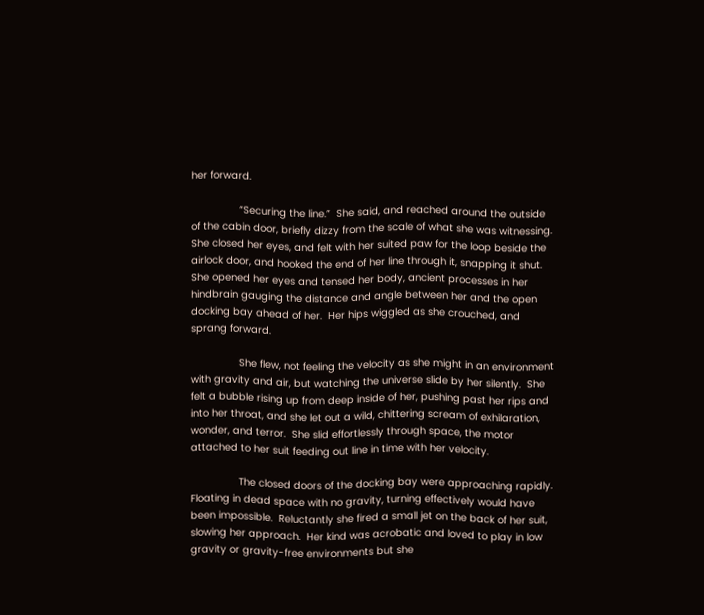her forward.

                “Securing the line.”  She said, and reached around the outside of the cabin door, briefly dizzy from the scale of what she was witnessing.  She closed her eyes, and felt with her suited paw for the loop beside the airlock door, and hooked the end of her line through it, snapping it shut.  She opened her eyes and tensed her body, ancient processes in her hindbrain gauging the distance and angle between her and the open docking bay ahead of her.  Her hips wiggled as she crouched, and sprang forward.

                She flew, not feeling the velocity as she might in an environment with gravity and air, but watching the universe slide by her silently.  She felt a bubble rising up from deep inside of her, pushing past her rips and into her throat, and she let out a wild, chittering scream of exhilaration, wonder, and terror.  She slid effortlessly through space, the motor attached to her suit feeding out line in time with her velocity.

                The closed doors of the docking bay were approaching rapidly.  Floating in dead space with no gravity, turning effectively would have been impossible.  Reluctantly she fired a small jet on the back of her suit, slowing her approach.  Her kind was acrobatic and loved to play in low gravity or gravity-free environments but she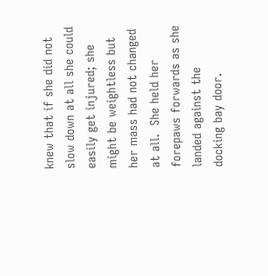knew that if she did not slow down at all she could easily get injured; she might be weightless but her mass had not changed at all.  She held her forepaws forwards as she landed against the docking bay door.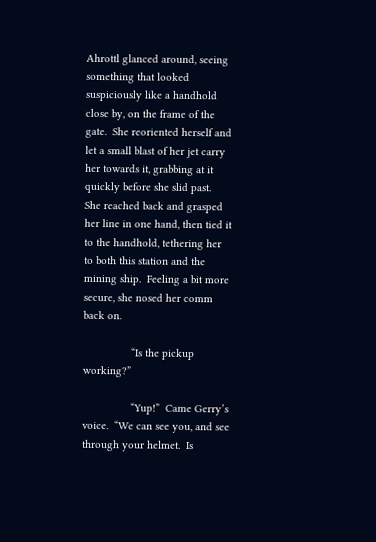Ahrottl glanced around, seeing something that looked suspiciously like a handhold close by, on the frame of the gate.  She reoriented herself and let a small blast of her jet carry her towards it, grabbing at it quickly before she slid past.  She reached back and grasped her line in one hand, then tied it to the handhold, tethering her to both this station and the mining ship.  Feeling a bit more secure, she nosed her comm back on.

                “Is the pickup working?”

                “Yup!”  Came Gerry’s voice.  “We can see you, and see through your helmet.  Is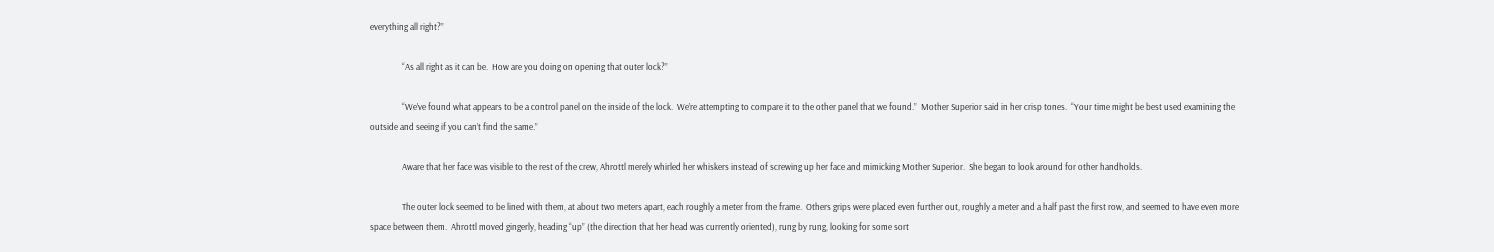everything all right?”

                “As all right as it can be.  How are you doing on opening that outer lock?”

                “We’ve found what appears to be a control panel on the inside of the lock.  We’re attempting to compare it to the other panel that we found.”  Mother Superior said in her crisp tones.  “Your time might be best used examining the outside and seeing if you can’t find the same.”

                Aware that her face was visible to the rest of the crew, Ahrottl merely whirled her whiskers instead of screwing up her face and mimicking Mother Superior.  She began to look around for other handholds.

                The outer lock seemed to be lined with them, at about two meters apart, each roughly a meter from the frame.  Others grips were placed even further out, roughly a meter and a half past the first row, and seemed to have even more space between them.  Ahrottl moved gingerly, heading “up” (the direction that her head was currently oriented), rung by rung, looking for some sort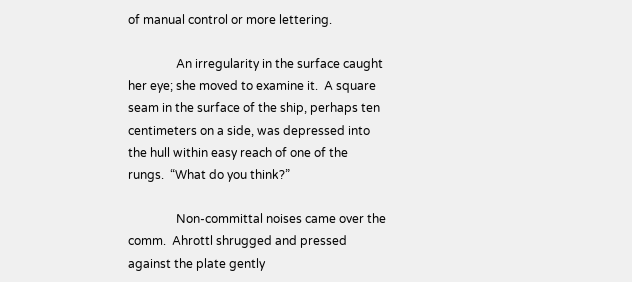of manual control or more lettering.

                An irregularity in the surface caught her eye; she moved to examine it.  A square seam in the surface of the ship, perhaps ten centimeters on a side, was depressed into the hull within easy reach of one of the rungs.  “What do you think?”

                Non-committal noises came over the comm.  Ahrottl shrugged and pressed against the plate gently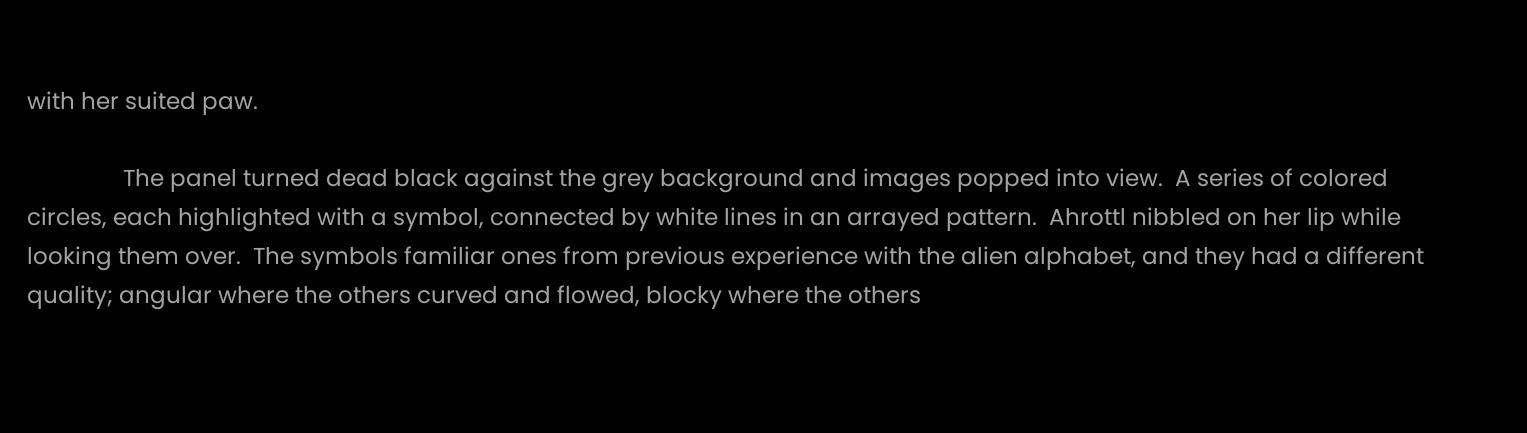with her suited paw.

                The panel turned dead black against the grey background and images popped into view.  A series of colored circles, each highlighted with a symbol, connected by white lines in an arrayed pattern.  Ahrottl nibbled on her lip while looking them over.  The symbols familiar ones from previous experience with the alien alphabet, and they had a different quality; angular where the others curved and flowed, blocky where the others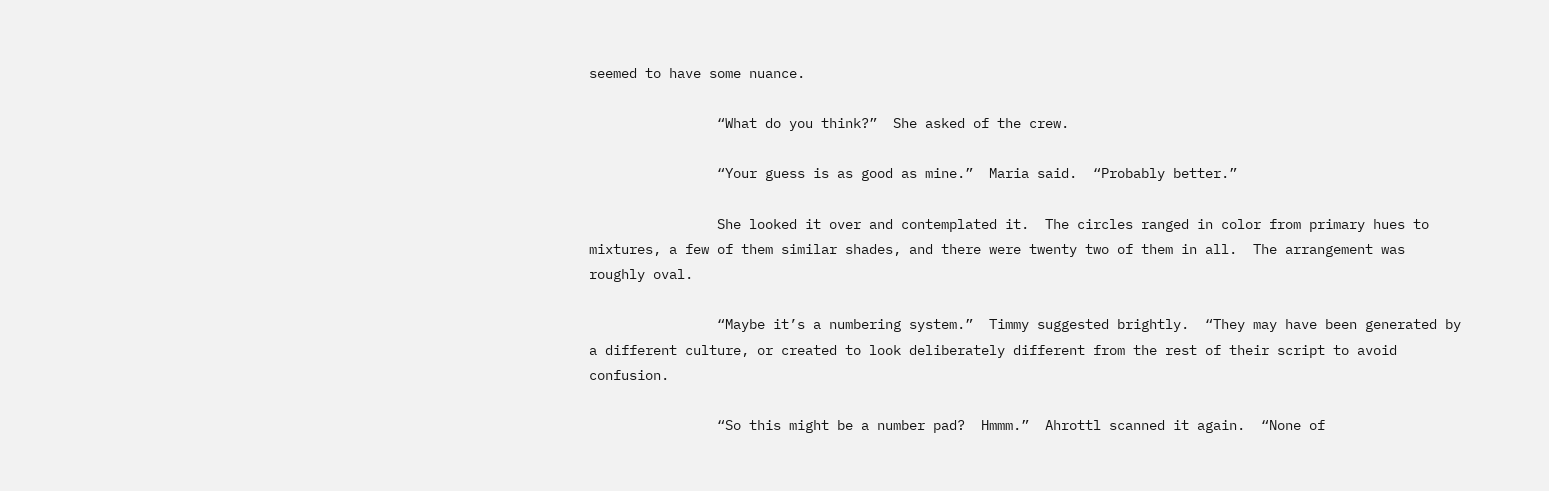seemed to have some nuance.

                “What do you think?”  She asked of the crew.

                “Your guess is as good as mine.”  Maria said.  “Probably better.”

                She looked it over and contemplated it.  The circles ranged in color from primary hues to mixtures, a few of them similar shades, and there were twenty two of them in all.  The arrangement was roughly oval.

                “Maybe it’s a numbering system.”  Timmy suggested brightly.  “They may have been generated by a different culture, or created to look deliberately different from the rest of their script to avoid confusion.

                “So this might be a number pad?  Hmmm.”  Ahrottl scanned it again.  “None of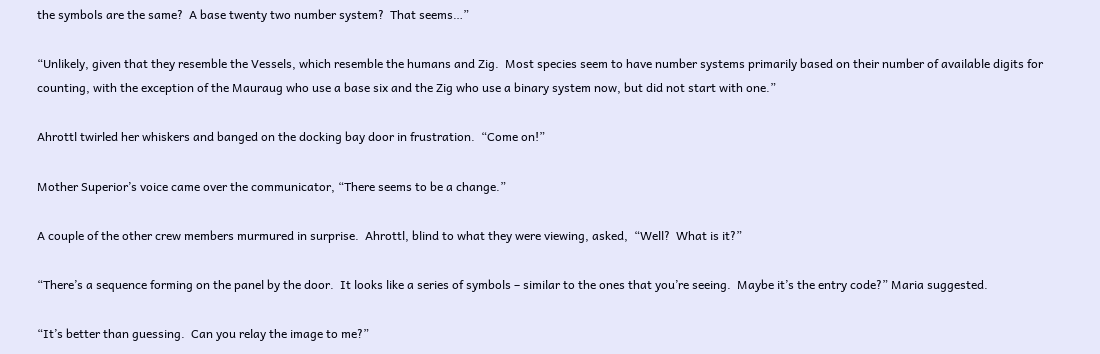the symbols are the same?  A base twenty two number system?  That seems…”

“Unlikely, given that they resemble the Vessels, which resemble the humans and Zig.  Most species seem to have number systems primarily based on their number of available digits for counting, with the exception of the Mauraug who use a base six and the Zig who use a binary system now, but did not start with one.”

Ahrottl twirled her whiskers and banged on the docking bay door in frustration.  “Come on!”

Mother Superior’s voice came over the communicator, “There seems to be a change.”

A couple of the other crew members murmured in surprise.  Ahrottl, blind to what they were viewing, asked,  “Well?  What is it?”

“There’s a sequence forming on the panel by the door.  It looks like a series of symbols – similar to the ones that you’re seeing.  Maybe it’s the entry code?” Maria suggested.

“It’s better than guessing.  Can you relay the image to me?”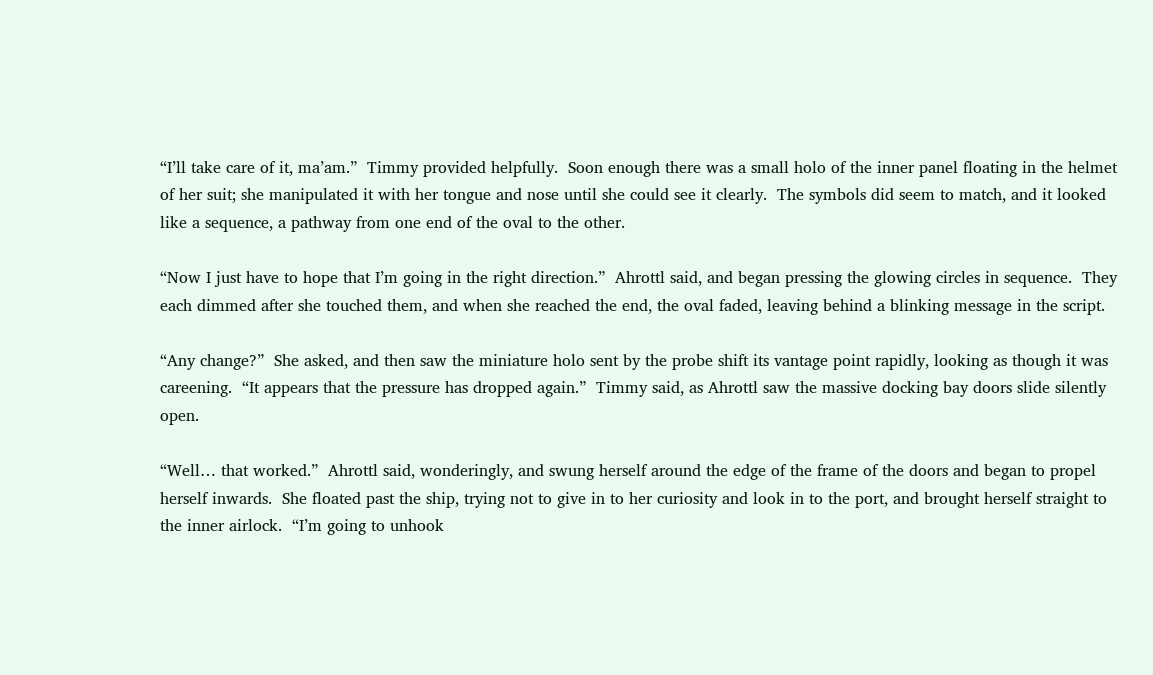“I’ll take care of it, ma’am.”  Timmy provided helpfully.  Soon enough there was a small holo of the inner panel floating in the helmet of her suit; she manipulated it with her tongue and nose until she could see it clearly.  The symbols did seem to match, and it looked like a sequence, a pathway from one end of the oval to the other.

“Now I just have to hope that I’m going in the right direction.”  Ahrottl said, and began pressing the glowing circles in sequence.  They each dimmed after she touched them, and when she reached the end, the oval faded, leaving behind a blinking message in the script.

“Any change?”  She asked, and then saw the miniature holo sent by the probe shift its vantage point rapidly, looking as though it was careening.  “It appears that the pressure has dropped again.”  Timmy said, as Ahrottl saw the massive docking bay doors slide silently open.

“Well… that worked.”  Ahrottl said, wonderingly, and swung herself around the edge of the frame of the doors and began to propel herself inwards.  She floated past the ship, trying not to give in to her curiosity and look in to the port, and brought herself straight to the inner airlock.  “I’m going to unhook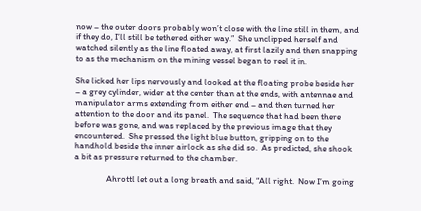now – the outer doors probably won’t close with the line still in them, and if they do, I’ll still be tethered either way.”  She unclipped herself and watched silently as the line floated away, at first lazily and then snapping to as the mechanism on the mining vessel began to reel it in.

She licked her lips nervously and looked at the floating probe beside her – a grey cylinder, wider at the center than at the ends, with antennae and manipulator arms extending from either end – and then turned her attention to the door and its panel.  The sequence that had been there before was gone, and was replaced by the previous image that they encountered.  She pressed the light blue button, gripping on to the handhold beside the inner airlock as she did so.  As predicted, she shook a bit as pressure returned to the chamber.

                Ahrottl let out a long breath and said, “All right.  Now I’m going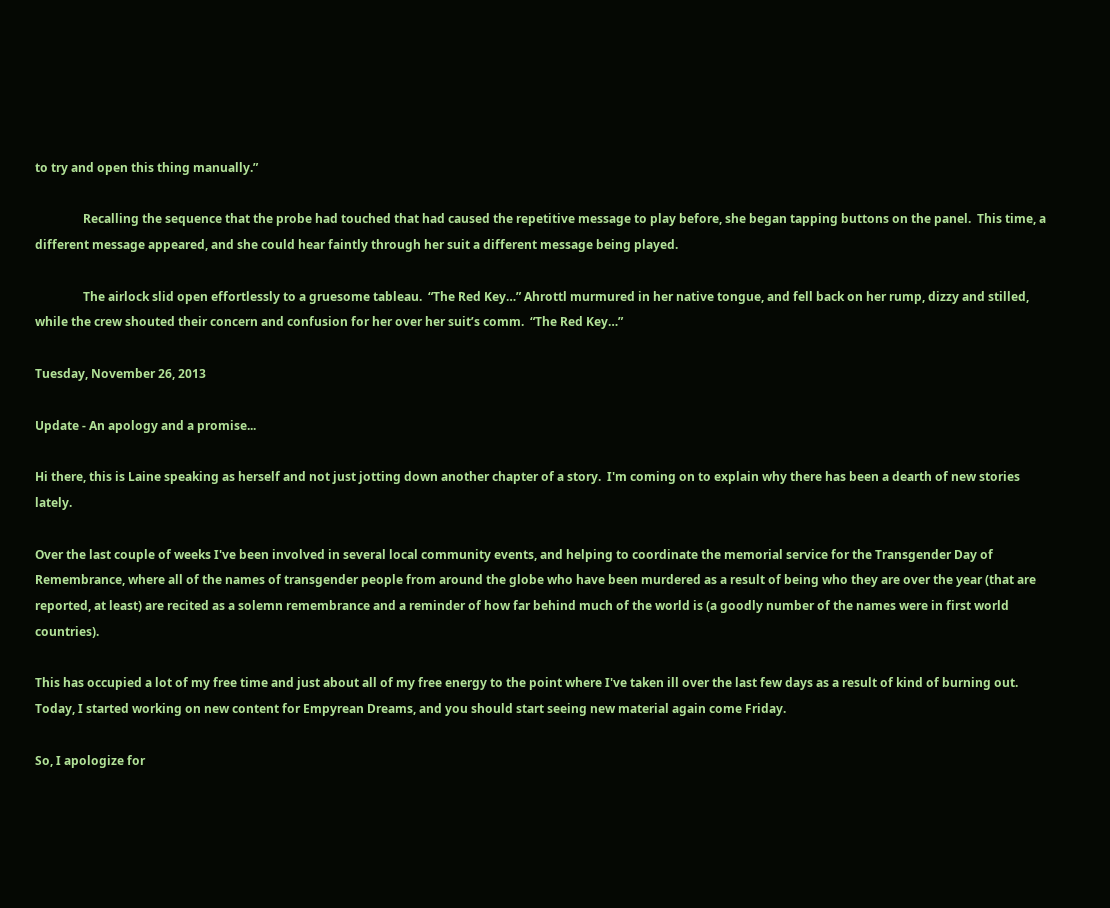to try and open this thing manually.”

                Recalling the sequence that the probe had touched that had caused the repetitive message to play before, she began tapping buttons on the panel.  This time, a different message appeared, and she could hear faintly through her suit a different message being played.

                The airlock slid open effortlessly to a gruesome tableau.  “The Red Key…” Ahrottl murmured in her native tongue, and fell back on her rump, dizzy and stilled, while the crew shouted their concern and confusion for her over her suit’s comm.  “The Red Key…”

Tuesday, November 26, 2013

Update - An apology and a promise...

Hi there, this is Laine speaking as herself and not just jotting down another chapter of a story.  I'm coming on to explain why there has been a dearth of new stories lately.

Over the last couple of weeks I've been involved in several local community events, and helping to coordinate the memorial service for the Transgender Day of Remembrance, where all of the names of transgender people from around the globe who have been murdered as a result of being who they are over the year (that are reported, at least) are recited as a solemn remembrance and a reminder of how far behind much of the world is (a goodly number of the names were in first world countries).

This has occupied a lot of my free time and just about all of my free energy to the point where I've taken ill over the last few days as a result of kind of burning out.  Today, I started working on new content for Empyrean Dreams, and you should start seeing new material again come Friday.

So, I apologize for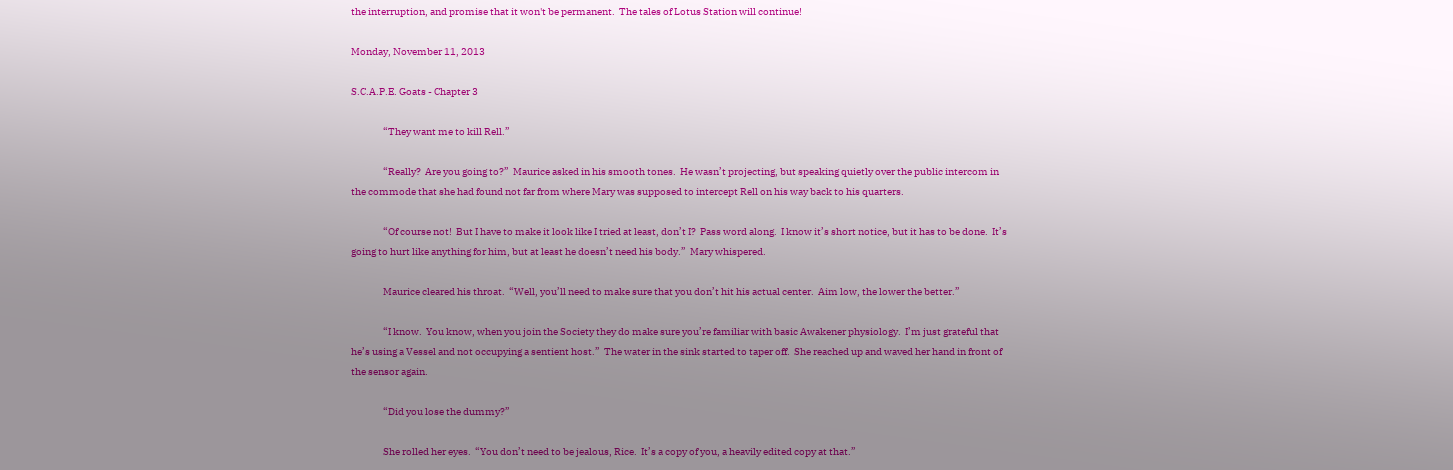the interruption, and promise that it won't be permanent.  The tales of Lotus Station will continue!

Monday, November 11, 2013

S.C.A.P.E. Goats - Chapter 3

                “They want me to kill Rell.”

                “Really?  Are you going to?”  Maurice asked in his smooth tones.  He wasn’t projecting, but speaking quietly over the public intercom in the commode that she had found not far from where Mary was supposed to intercept Rell on his way back to his quarters.

                “Of course not!  But I have to make it look like I tried at least, don’t I?  Pass word along.  I know it’s short notice, but it has to be done.  It’s going to hurt like anything for him, but at least he doesn’t need his body.”  Mary whispered.

                Maurice cleared his throat.  “Well, you’ll need to make sure that you don’t hit his actual center.  Aim low, the lower the better.”

                “I know.  You know, when you join the Society they do make sure you’re familiar with basic Awakener physiology.  I’m just grateful that he’s using a Vessel and not occupying a sentient host.”  The water in the sink started to taper off.  She reached up and waved her hand in front of the sensor again.

                “Did you lose the dummy?”

                She rolled her eyes.  “You don’t need to be jealous, Rice.  It’s a copy of you, a heavily edited copy at that.”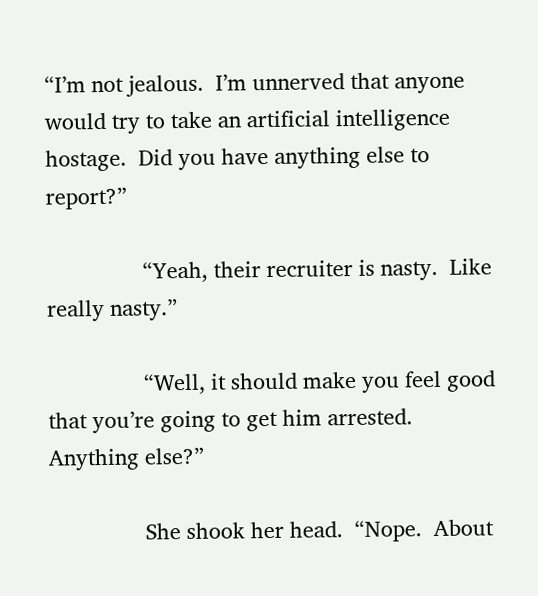“I’m not jealous.  I’m unnerved that anyone would try to take an artificial intelligence hostage.  Did you have anything else to report?”

                “Yeah, their recruiter is nasty.  Like really nasty.”

                “Well, it should make you feel good that you’re going to get him arrested.  Anything else?”

                She shook her head.  “Nope.  About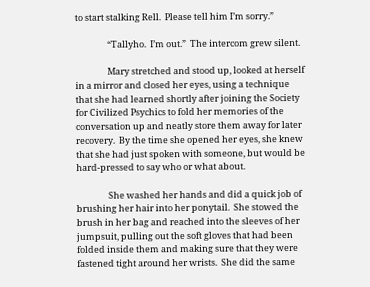to start stalking Rell.  Please tell him I’m sorry.”

                “Tallyho.  I’m out.”  The intercom grew silent.

                Mary stretched and stood up, looked at herself in a mirror and closed her eyes, using a technique that she had learned shortly after joining the Society for Civilized Psychics to fold her memories of the conversation up and neatly store them away for later recovery.  By the time she opened her eyes, she knew that she had just spoken with someone, but would be hard-pressed to say who or what about.

                She washed her hands and did a quick job of brushing her hair into her ponytail.  She stowed the brush in her bag and reached into the sleeves of her jumpsuit, pulling out the soft gloves that had been folded inside them and making sure that they were fastened tight around her wrists.  She did the same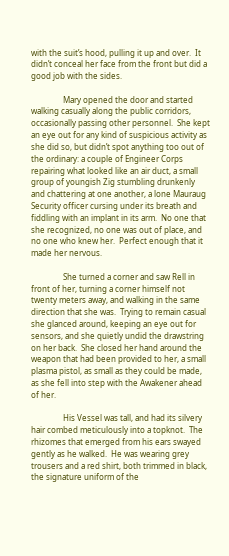with the suit’s hood, pulling it up and over.  It didn’t conceal her face from the front but did a good job with the sides.

                Mary opened the door and started walking casually along the public corridors, occasionally passing other personnel.  She kept an eye out for any kind of suspicious activity as she did so, but didn’t spot anything too out of the ordinary: a couple of Engineer Corps repairing what looked like an air duct, a small group of youngish Zig stumbling drunkenly and chattering at one another, a lone Mauraug Security officer cursing under its breath and fiddling with an implant in its arm.  No one that she recognized, no one was out of place, and no one who knew her.  Perfect enough that it made her nervous.

                She turned a corner and saw Rell in front of her, turning a corner himself not twenty meters away, and walking in the same direction that she was.  Trying to remain casual she glanced around, keeping an eye out for sensors, and she quietly undid the drawstring on her back.  She closed her hand around the weapon that had been provided to her, a small plasma pistol, as small as they could be made, as she fell into step with the Awakener ahead of her.

                His Vessel was tall, and had its silvery hair combed meticulously into a topknot.  The rhizomes that emerged from his ears swayed gently as he walked.  He was wearing grey trousers and a red shirt, both trimmed in black, the signature uniform of the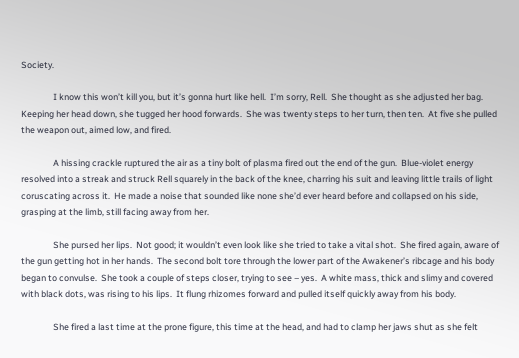Society.

                I know this won’t kill you, but it’s gonna hurt like hell.  I’m sorry, Rell.  She thought as she adjusted her bag.  Keeping her head down, she tugged her hood forwards.  She was twenty steps to her turn, then ten.  At five she pulled the weapon out, aimed low, and fired.

                A hissing crackle ruptured the air as a tiny bolt of plasma fired out the end of the gun.  Blue-violet energy resolved into a streak and struck Rell squarely in the back of the knee, charring his suit and leaving little trails of light coruscating across it.  He made a noise that sounded like none she’d ever heard before and collapsed on his side, grasping at the limb, still facing away from her.

                She pursed her lips.  Not good; it wouldn’t even look like she tried to take a vital shot.  She fired again, aware of the gun getting hot in her hands.  The second bolt tore through the lower part of the Awakener’s ribcage and his body began to convulse.  She took a couple of steps closer, trying to see – yes.  A white mass, thick and slimy and covered with black dots, was rising to his lips.  It flung rhizomes forward and pulled itself quickly away from his body.

                She fired a last time at the prone figure, this time at the head, and had to clamp her jaws shut as she felt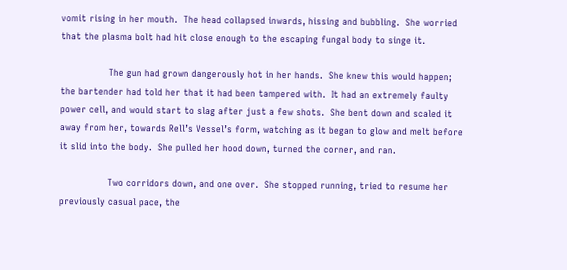vomit rising in her mouth.  The head collapsed inwards, hissing and bubbling.  She worried that the plasma bolt had hit close enough to the escaping fungal body to singe it.

                The gun had grown dangerously hot in her hands.  She knew this would happen; the bartender had told her that it had been tampered with.  It had an extremely faulty power cell, and would start to slag after just a few shots.  She bent down and scaled it away from her, towards Rell’s Vessel’s form, watching as it began to glow and melt before it slid into the body.  She pulled her hood down, turned the corner, and ran.

                Two corridors down, and one over.  She stopped running, tried to resume her previously casual pace, the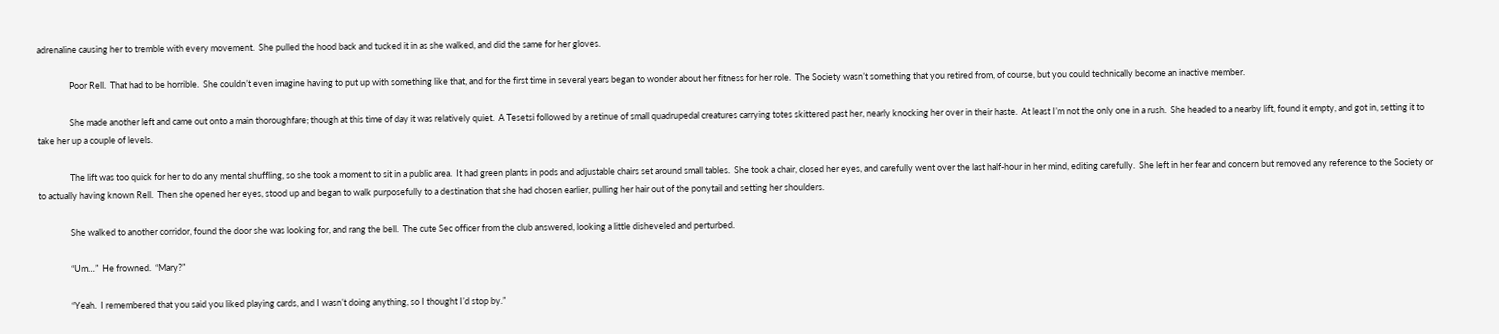adrenaline causing her to tremble with every movement.  She pulled the hood back and tucked it in as she walked, and did the same for her gloves.

                Poor Rell.  That had to be horrible.  She couldn’t even imagine having to put up with something like that, and for the first time in several years began to wonder about her fitness for her role.  The Society wasn’t something that you retired from, of course, but you could technically become an inactive member.

                She made another left and came out onto a main thoroughfare; though at this time of day it was relatively quiet.  A Tesetsi followed by a retinue of small quadrupedal creatures carrying totes skittered past her, nearly knocking her over in their haste.  At least I’m not the only one in a rush.  She headed to a nearby lift, found it empty, and got in, setting it to take her up a couple of levels.

                The lift was too quick for her to do any mental shuffling, so she took a moment to sit in a public area.  It had green plants in pods and adjustable chairs set around small tables.  She took a chair, closed her eyes, and carefully went over the last half-hour in her mind, editing carefully.  She left in her fear and concern but removed any reference to the Society or to actually having known Rell.  Then she opened her eyes, stood up and began to walk purposefully to a destination that she had chosen earlier, pulling her hair out of the ponytail and setting her shoulders.

                She walked to another corridor, found the door she was looking for, and rang the bell.  The cute Sec officer from the club answered, looking a little disheveled and perturbed.

                “Um…”  He frowned.  “Mary?”

                “Yeah.  I remembered that you said you liked playing cards, and I wasn’t doing anything, so I thought I’d stop by.”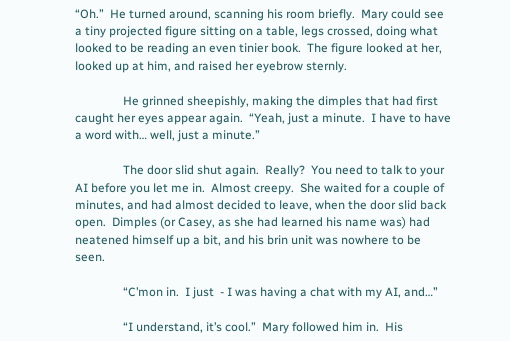“Oh.”  He turned around, scanning his room briefly.  Mary could see a tiny projected figure sitting on a table, legs crossed, doing what looked to be reading an even tinier book.  The figure looked at her, looked up at him, and raised her eyebrow sternly.

                He grinned sheepishly, making the dimples that had first caught her eyes appear again.  “Yeah, just a minute.  I have to have a word with… well, just a minute.”

                The door slid shut again.  Really?  You need to talk to your AI before you let me in.  Almost creepy.  She waited for a couple of minutes, and had almost decided to leave, when the door slid back open.  Dimples (or Casey, as she had learned his name was) had neatened himself up a bit, and his brin unit was nowhere to be seen.

                “C’mon in.  I just  - I was having a chat with my AI, and…”

                “I understand, it’s cool.”  Mary followed him in.  His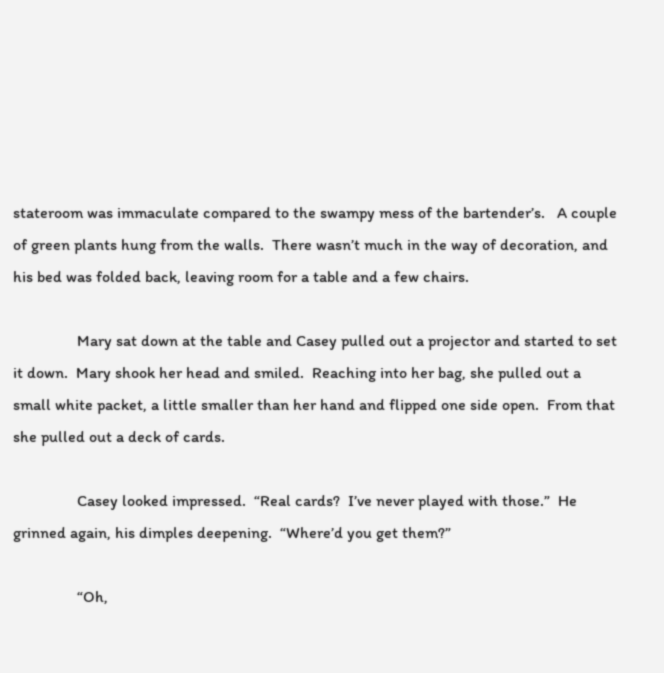stateroom was immaculate compared to the swampy mess of the bartender’s.   A couple of green plants hung from the walls.  There wasn’t much in the way of decoration, and his bed was folded back, leaving room for a table and a few chairs.

                Mary sat down at the table and Casey pulled out a projector and started to set it down.  Mary shook her head and smiled.  Reaching into her bag, she pulled out a small white packet, a little smaller than her hand and flipped one side open.  From that she pulled out a deck of cards.

                Casey looked impressed.  “Real cards?  I’ve never played with those.”  He grinned again, his dimples deepening.  “Where’d you get them?”

                “Oh,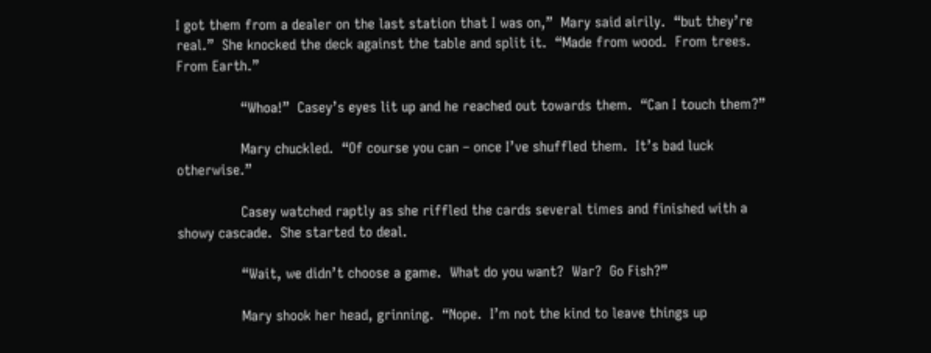I got them from a dealer on the last station that I was on,”  Mary said airily.  “but they’re real.”  She knocked the deck against the table and split it.  “Made from wood.  From trees.  From Earth.”

                “Whoa!”  Casey’s eyes lit up and he reached out towards them.  “Can I touch them?”

                Mary chuckled.  “Of course you can – once I’ve shuffled them.  It’s bad luck otherwise.”

                Casey watched raptly as she riffled the cards several times and finished with a showy cascade.  She started to deal.

                “Wait, we didn’t choose a game.  What do you want?  War?  Go Fish?”

                Mary shook her head, grinning.  “Nope.  I’m not the kind to leave things up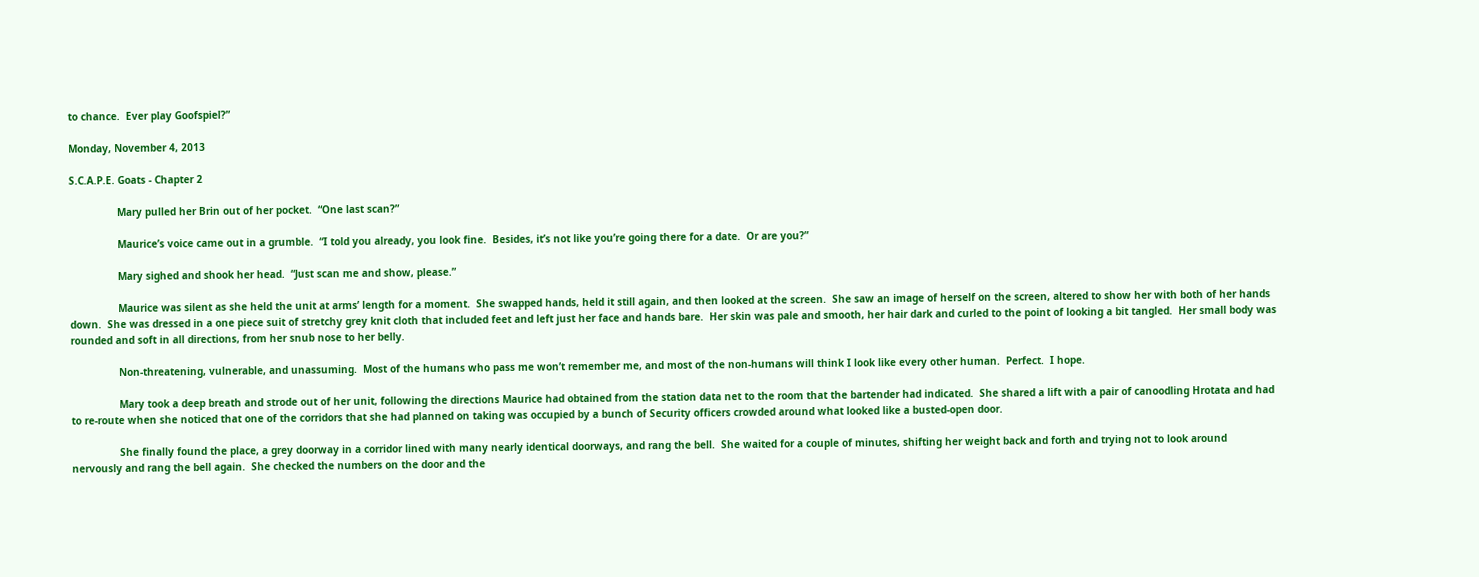to chance.  Ever play Goofspiel?”

Monday, November 4, 2013

S.C.A.P.E. Goats - Chapter 2

                Mary pulled her Brin out of her pocket.  “One last scan?”

                Maurice’s voice came out in a grumble.  “I told you already, you look fine.  Besides, it’s not like you’re going there for a date.  Or are you?”

                Mary sighed and shook her head.  “Just scan me and show, please.”

                Maurice was silent as she held the unit at arms’ length for a moment.  She swapped hands, held it still again, and then looked at the screen.  She saw an image of herself on the screen, altered to show her with both of her hands down.  She was dressed in a one piece suit of stretchy grey knit cloth that included feet and left just her face and hands bare.  Her skin was pale and smooth, her hair dark and curled to the point of looking a bit tangled.  Her small body was rounded and soft in all directions, from her snub nose to her belly.

                Non-threatening, vulnerable, and unassuming.  Most of the humans who pass me won’t remember me, and most of the non-humans will think I look like every other human.  Perfect.  I hope.

                Mary took a deep breath and strode out of her unit, following the directions Maurice had obtained from the station data net to the room that the bartender had indicated.  She shared a lift with a pair of canoodling Hrotata and had to re-route when she noticed that one of the corridors that she had planned on taking was occupied by a bunch of Security officers crowded around what looked like a busted-open door.

                She finally found the place, a grey doorway in a corridor lined with many nearly identical doorways, and rang the bell.  She waited for a couple of minutes, shifting her weight back and forth and trying not to look around nervously and rang the bell again.  She checked the numbers on the door and the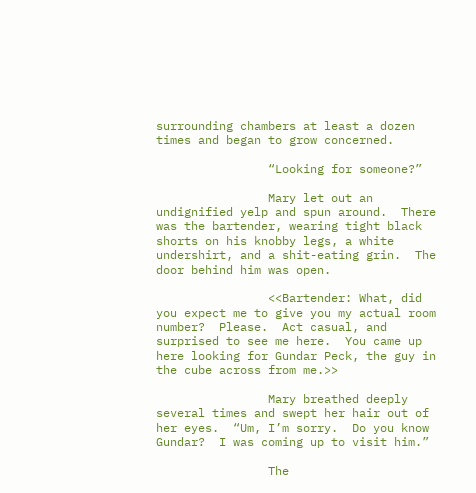surrounding chambers at least a dozen times and began to grow concerned.

                “Looking for someone?”

                Mary let out an undignified yelp and spun around.  There was the bartender, wearing tight black shorts on his knobby legs, a white undershirt, and a shit-eating grin.  The door behind him was open.

                <<Bartender: What, did you expect me to give you my actual room number?  Please.  Act casual, and surprised to see me here.  You came up here looking for Gundar Peck, the guy in the cube across from me.>>

                Mary breathed deeply several times and swept her hair out of her eyes.  “Um, I’m sorry.  Do you know Gundar?  I was coming up to visit him.”

                The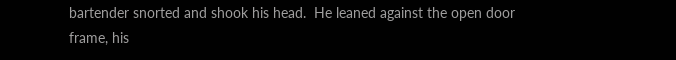bartender snorted and shook his head.  He leaned against the open door frame, his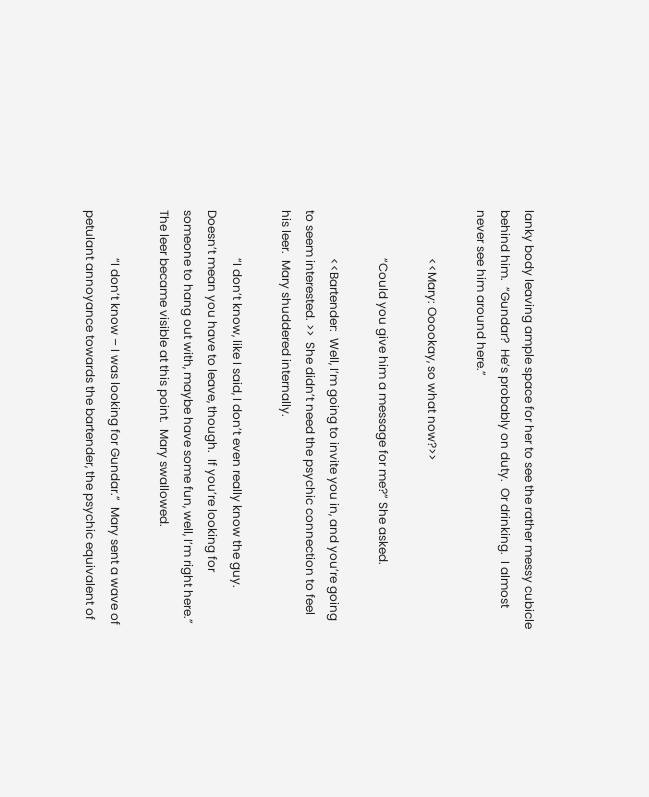lanky body leaving ample space for her to see the rather messy cubicle behind him.  “Gundar?  He’s probably on duty.  Or drinking.  I almost never see him around here.”

                <<Mary: Ooookay, so what now?>>

                “Could you give him a message for me?” She asked.

                <<Bartender:  Well, I’m going to invite you in, and you’re going to seem interested. >>  She didn’t need the psychic connection to feel his leer.  Mary shuddered internally.

                “I don’t know, like I said, I don’t even really know the guy.  Doesn’t mean you have to leave, though.  If you’re looking for someone to hang out with, maybe have some fun, well, I’m right here.”  The leer became visible at this point.  Mary swallowed.

                “I don’t know – I was looking for Gundar.”  Mary sent a wave of petulant annoyance towards the bartender, the psychic equivalent of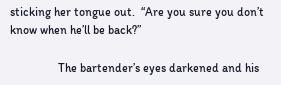sticking her tongue out.  “Are you sure you don’t know when he’ll be back?”

                The bartender’s eyes darkened and his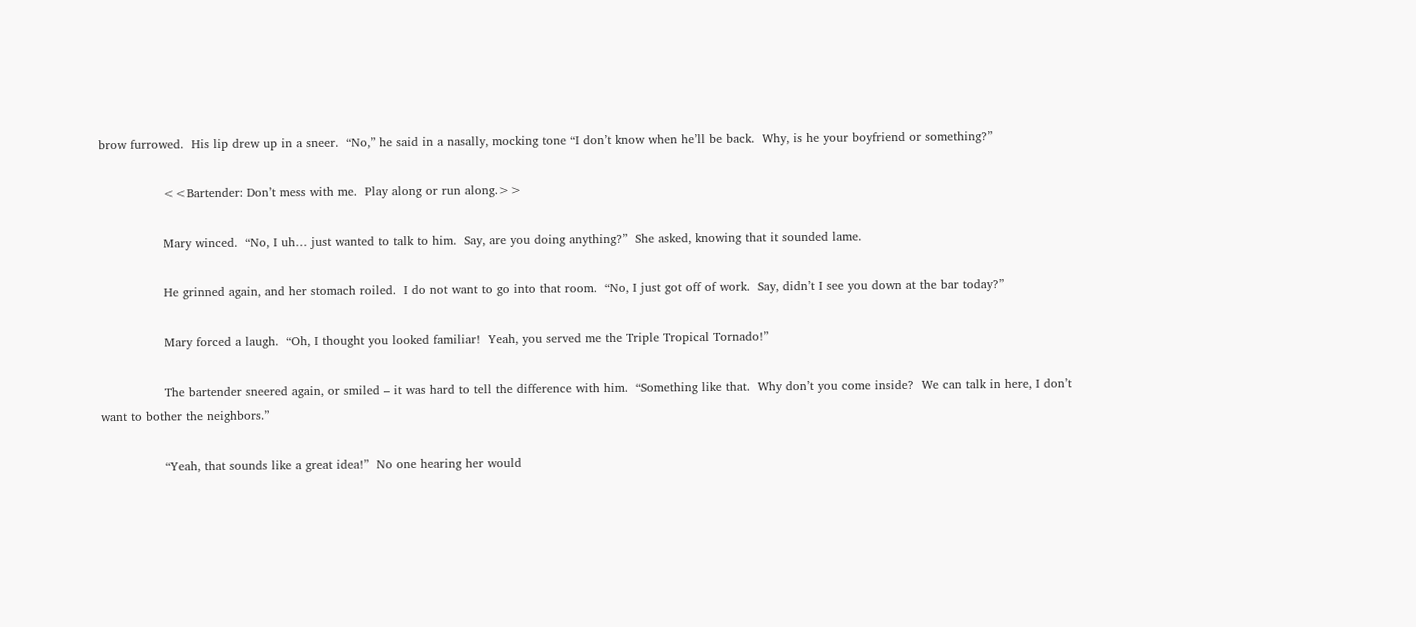brow furrowed.  His lip drew up in a sneer.  “No,” he said in a nasally, mocking tone “I don’t know when he’ll be back.  Why, is he your boyfriend or something?”

                <<Bartender: Don’t mess with me.  Play along or run along.>>

                Mary winced.  “No, I uh… just wanted to talk to him.  Say, are you doing anything?”  She asked, knowing that it sounded lame.

                He grinned again, and her stomach roiled.  I do not want to go into that room.  “No, I just got off of work.  Say, didn’t I see you down at the bar today?”

                Mary forced a laugh.  “Oh, I thought you looked familiar!  Yeah, you served me the Triple Tropical Tornado!”

                The bartender sneered again, or smiled – it was hard to tell the difference with him.  “Something like that.  Why don’t you come inside?  We can talk in here, I don’t want to bother the neighbors.”

                “Yeah, that sounds like a great idea!”  No one hearing her would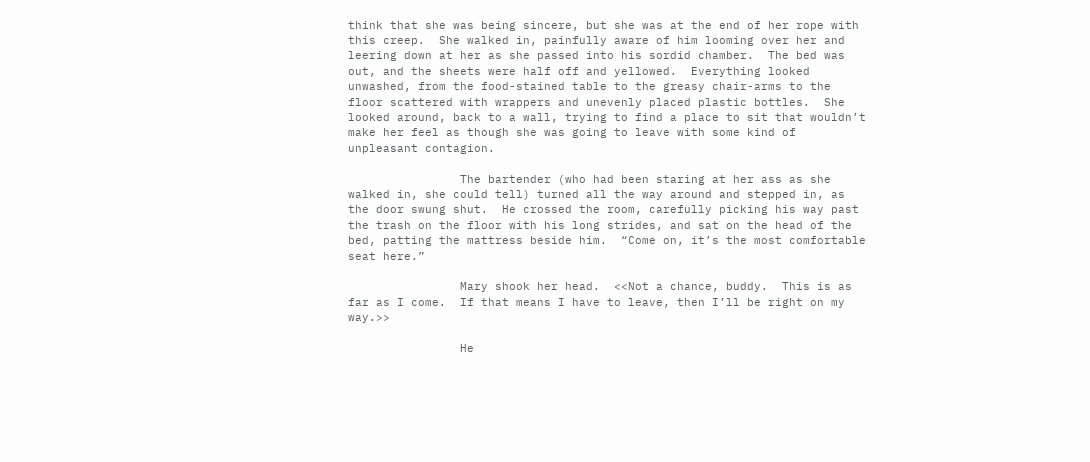think that she was being sincere, but she was at the end of her rope with this creep.  She walked in, painfully aware of him looming over her and leering down at her as she passed into his sordid chamber.  The bed was out, and the sheets were half off and yellowed.  Everything looked unwashed, from the food-stained table to the greasy chair-arms to the floor scattered with wrappers and unevenly placed plastic bottles.  She looked around, back to a wall, trying to find a place to sit that wouldn’t make her feel as though she was going to leave with some kind of unpleasant contagion.

                The bartender (who had been staring at her ass as she walked in, she could tell) turned all the way around and stepped in, as the door swung shut.  He crossed the room, carefully picking his way past the trash on the floor with his long strides, and sat on the head of the bed, patting the mattress beside him.  “Come on, it’s the most comfortable seat here.”

                Mary shook her head.  <<Not a chance, buddy.  This is as far as I come.  If that means I have to leave, then I’ll be right on my way.>>

                He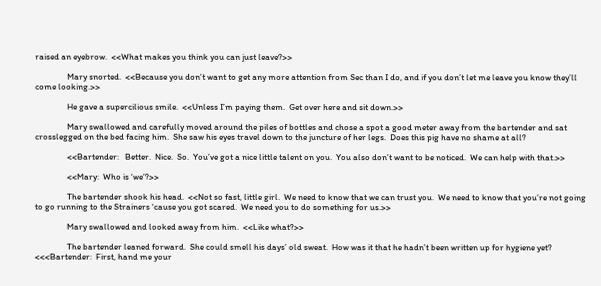raised an eyebrow.  <<What makes you think you can just leave?>>

                Mary snorted.  <<Because you don’t want to get any more attention from Sec than I do, and if you don’t let me leave you know they’ll come looking.>>

                He gave a supercilious smile.  <<Unless I’m paying them.  Get over here and sit down.>>

                Mary swallowed and carefully moved around the piles of bottles and chose a spot a good meter away from the bartender and sat crosslegged on the bed facing him.  She saw his eyes travel down to the juncture of her legs.  Does this pig have no shame at all?

                <<Bartender:   Better.  Nice.  So.  You’ve got a nice little talent on you.  You also don’t want to be noticed.  We can help with that.>>

                <<Mary:  Who is ‘we’?>>

                The bartender shook his head.  <<Not so fast, little girl.  We need to know that we can trust you.  We need to know that you’re not going to go running to the Strainers ‘cause you got scared.  We need you to do something for us.>>

                Mary swallowed and looked away from him.  <<Like what?>>

                The bartender leaned forward.  She could smell his days’ old sweat.  How was it that he hadn’t been written up for hygiene yet?  <<<Bartender:  First, hand me your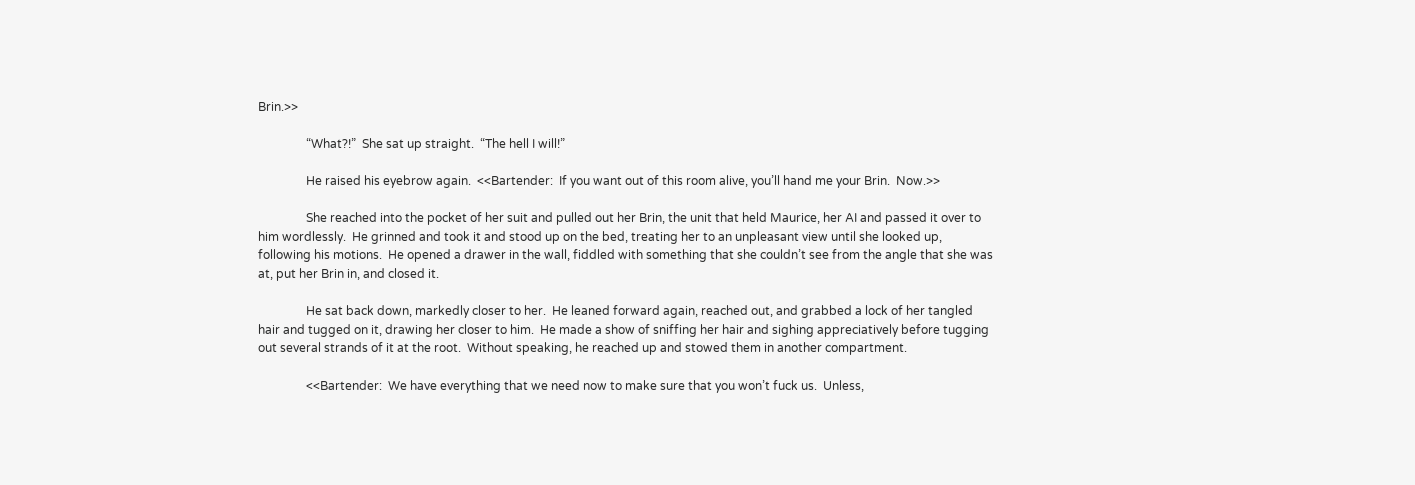Brin.>>

                “What?!”  She sat up straight.  “The hell I will!”

                He raised his eyebrow again.  <<Bartender:  If you want out of this room alive, you’ll hand me your Brin.  Now.>>

                She reached into the pocket of her suit and pulled out her Brin, the unit that held Maurice, her AI and passed it over to him wordlessly.  He grinned and took it and stood up on the bed, treating her to an unpleasant view until she looked up, following his motions.  He opened a drawer in the wall, fiddled with something that she couldn’t see from the angle that she was at, put her Brin in, and closed it.

                He sat back down, markedly closer to her.  He leaned forward again, reached out, and grabbed a lock of her tangled hair and tugged on it, drawing her closer to him.  He made a show of sniffing her hair and sighing appreciatively before tugging out several strands of it at the root.  Without speaking, he reached up and stowed them in another compartment.

                <<Bartender:  We have everything that we need now to make sure that you won’t fuck us.  Unless,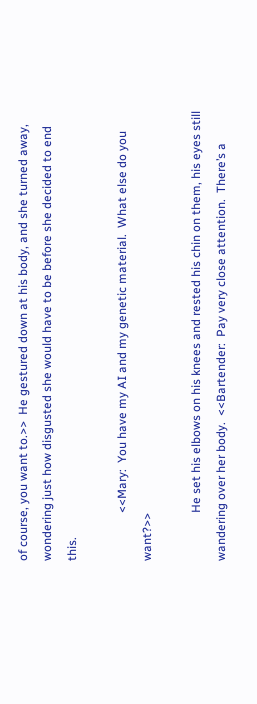of course, you want to.>>  He gestured down at his body, and she turned away, wondering just how disgusted she would have to be before she decided to end this.

                <<Mary:  You have my AI and my genetic material.  What else do you want?>>

                He set his elbows on his knees and rested his chin on them, his eyes still wandering over her body.  <<Bartender:  Pay very close attention.  There’s a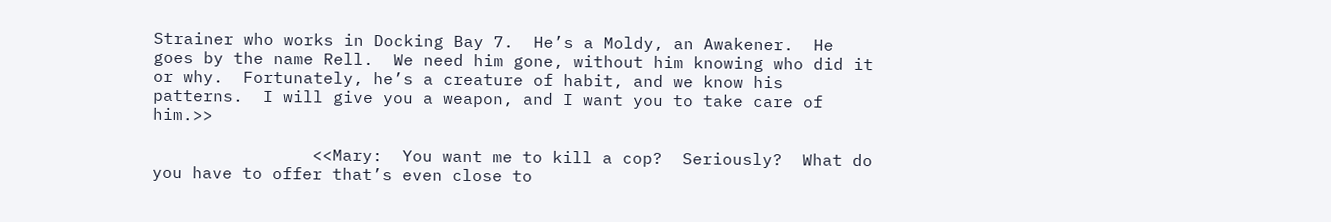Strainer who works in Docking Bay 7.  He’s a Moldy, an Awakener.  He goes by the name Rell.  We need him gone, without him knowing who did it or why.  Fortunately, he’s a creature of habit, and we know his patterns.  I will give you a weapon, and I want you to take care of him.>>

                <<Mary:  You want me to kill a cop?  Seriously?  What do you have to offer that’s even close to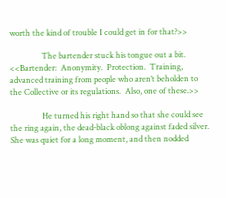worth the kind of trouble I could get in for that?>>

                The bartender stuck his tongue out a bit.  <<Bartender:  Anonymity.  Protection.  Training, advanced training from people who aren’t beholden to the Collective or its regulations.  Also, one of these.>>

                He turned his right hand so that she could see the ring again, the dead-black oblong against faded silver.  She was quiet for a long moment, and then nodded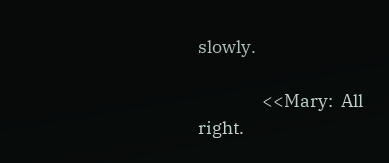slowly.

                <<Mary:  All right.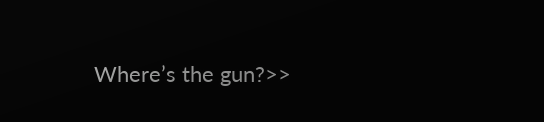Where’s the gun?>>